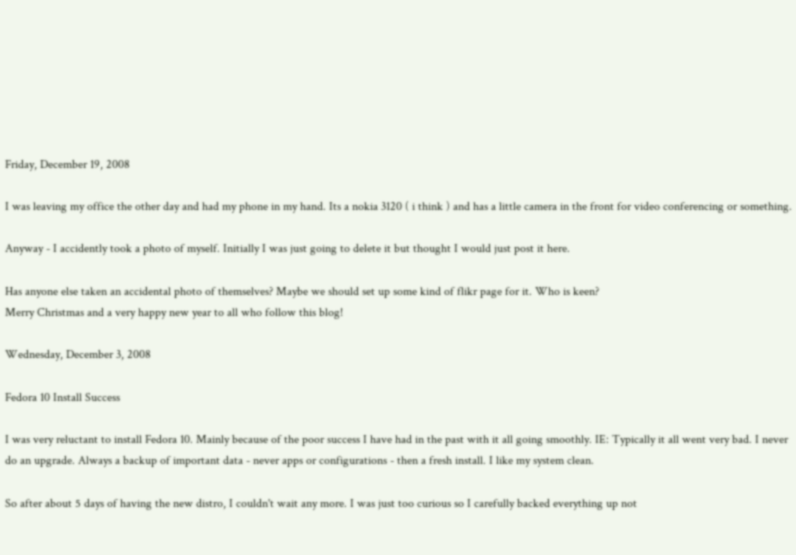Friday, December 19, 2008

I was leaving my office the other day and had my phone in my hand. Its a nokia 3120 ( i think ) and has a little camera in the front for video conferencing or something.

Anyway - I accidently took a photo of myself. Initially I was just going to delete it but thought I would just post it here.

Has anyone else taken an accidental photo of themselves? Maybe we should set up some kind of flikr page for it. Who is keen?
Merry Christmas and a very happy new year to all who follow this blog!

Wednesday, December 3, 2008

Fedora 10 Install Success

I was very reluctant to install Fedora 10. Mainly because of the poor success I have had in the past with it all going smoothly. IE: Typically it all went very bad. I never do an upgrade. Always a backup of important data - never apps or configurations - then a fresh install. I like my system clean.

So after about 5 days of having the new distro, I couldn't wait any more. I was just too curious so I carefully backed everything up not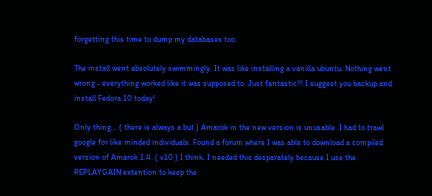forgetting this time to dump my databases too.

The install went absolutely swimmingly. It was like installing a vanilla ubuntu. Nothing went wrong - everything worked like it was supposed to. Just fantastic!!! I suggest you backup and install Fedora 10 today!

Only thing... ( there is always a but ) Amarok in the new version is unusable. I had to trawl google for like minded individuals. Found a forum where I was able to download a compiled version of Amarok 1.4. ( v10 ) I think. I needed this desparately because I use the REPLAYGAIN extention to keep the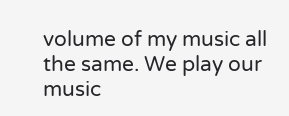volume of my music all the same. We play our music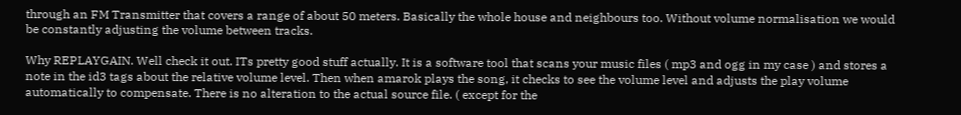through an FM Transmitter that covers a range of about 50 meters. Basically the whole house and neighbours too. Without volume normalisation we would be constantly adjusting the volume between tracks.

Why REPLAYGAIN. Well check it out. ITs pretty good stuff actually. It is a software tool that scans your music files ( mp3 and ogg in my case ) and stores a note in the id3 tags about the relative volume level. Then when amarok plays the song, it checks to see the volume level and adjusts the play volume automatically to compensate. There is no alteration to the actual source file. ( except for the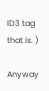ID3 tag that is. )

Anyway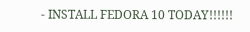- INSTALL FEDORA 10 TODAY!!!!!!